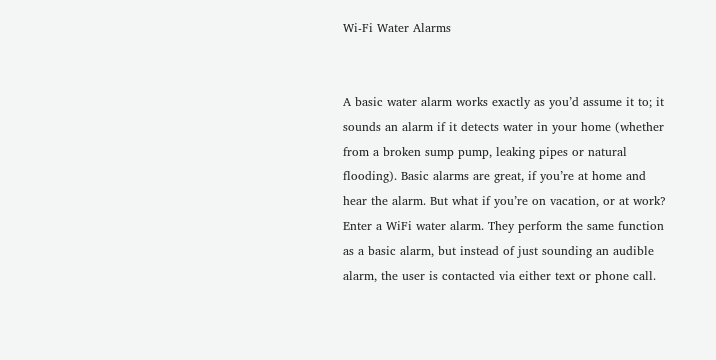Wi-Fi Water Alarms


A basic water alarm works exactly as you’d assume it to; it sounds an alarm if it detects water in your home (whether from a broken sump pump, leaking pipes or natural flooding). Basic alarms are great, if you’re at home and hear the alarm. But what if you’re on vacation, or at work?
Enter a WiFi water alarm. They perform the same function as a basic alarm, but instead of just sounding an audible alarm, the user is contacted via either text or phone call.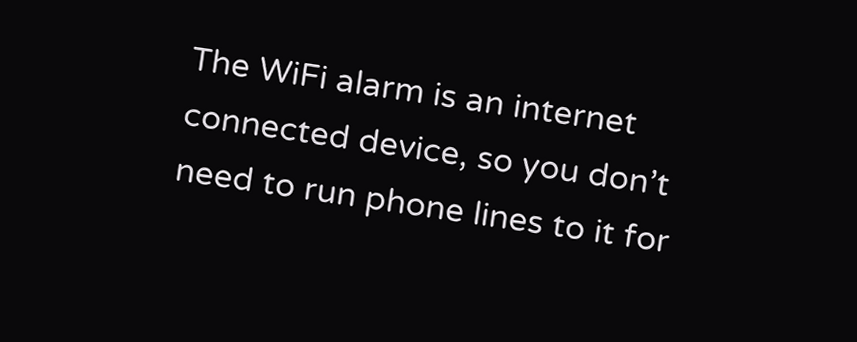The WiFi alarm is an internet connected device, so you don’t need to run phone lines to it for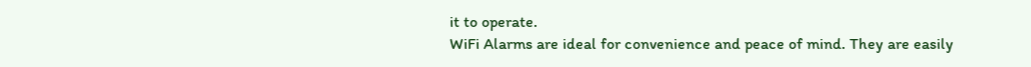it to operate.
WiFi Alarms are ideal for convenience and peace of mind. They are easily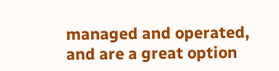managed and operated, and are a great option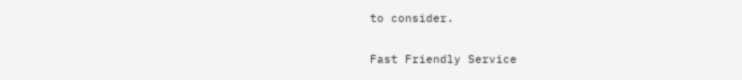to consider.

Fast Friendly Service